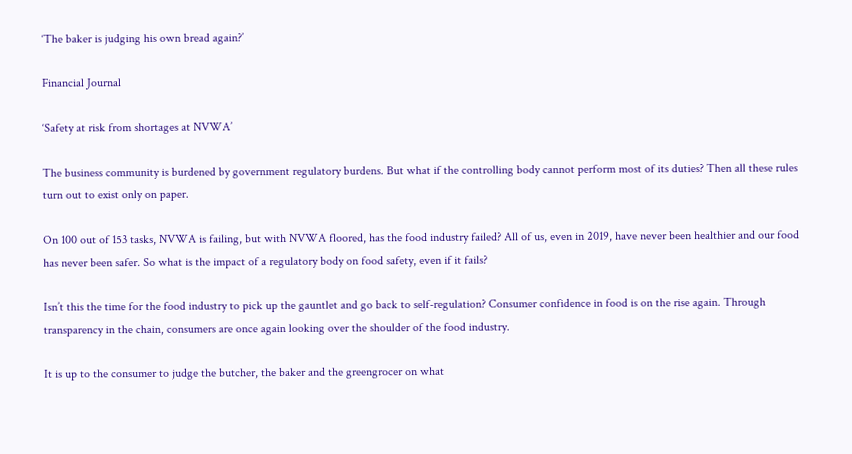‘The baker is judging his own bread again?’

Financial Journal

‘Safety at risk from shortages at NVWA’

The business community is burdened by government regulatory burdens. But what if the controlling body cannot perform most of its duties? Then all these rules turn out to exist only on paper.

On 100 out of 153 tasks, NVWA is failing, but with NVWA floored, has the food industry failed? All of us, even in 2019, have never been healthier and our food has never been safer. So what is the impact of a regulatory body on food safety, even if it fails?

Isn’t this the time for the food industry to pick up the gauntlet and go back to self-regulation? Consumer confidence in food is on the rise again. Through transparency in the chain, consumers are once again looking over the shoulder of the food industry.

It is up to the consumer to judge the butcher, the baker and the greengrocer on what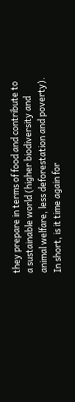they prepare in terms of food and contribute to a sustainable world (higher biodiversity and animal welfare, less deforestation and poverty). In short, is it time again for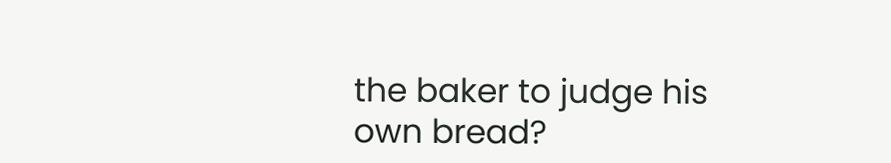the baker to judge his own bread?